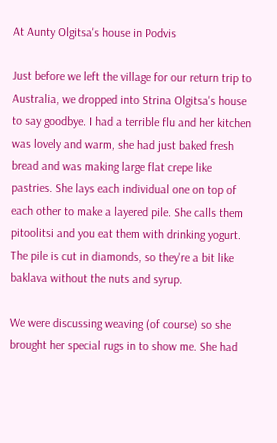At Aunty Olgitsa's house in Podvis

Just before we left the village for our return trip to Australia, we dropped into Strina Olgitsa's house to say goodbye. I had a terrible flu and her kitchen was lovely and warm, she had just baked fresh bread and was making large flat crepe like pastries. She lays each individual one on top of each other to make a layered pile. She calls them pitoolitsi and you eat them with drinking yogurt. The pile is cut in diamonds, so they're a bit like baklava without the nuts and syrup.

We were discussing weaving (of course) so she brought her special rugs in to show me. She had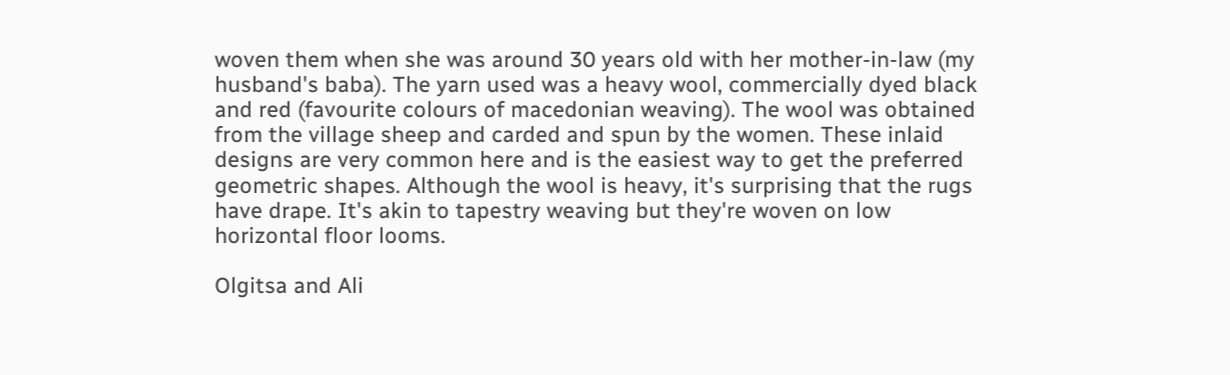woven them when she was around 30 years old with her mother-in-law (my husband's baba). The yarn used was a heavy wool, commercially dyed black and red (favourite colours of macedonian weaving). The wool was obtained from the village sheep and carded and spun by the women. These inlaid designs are very common here and is the easiest way to get the preferred geometric shapes. Although the wool is heavy, it's surprising that the rugs have drape. It's akin to tapestry weaving but they're woven on low horizontal floor looms.

Olgitsa and Ali